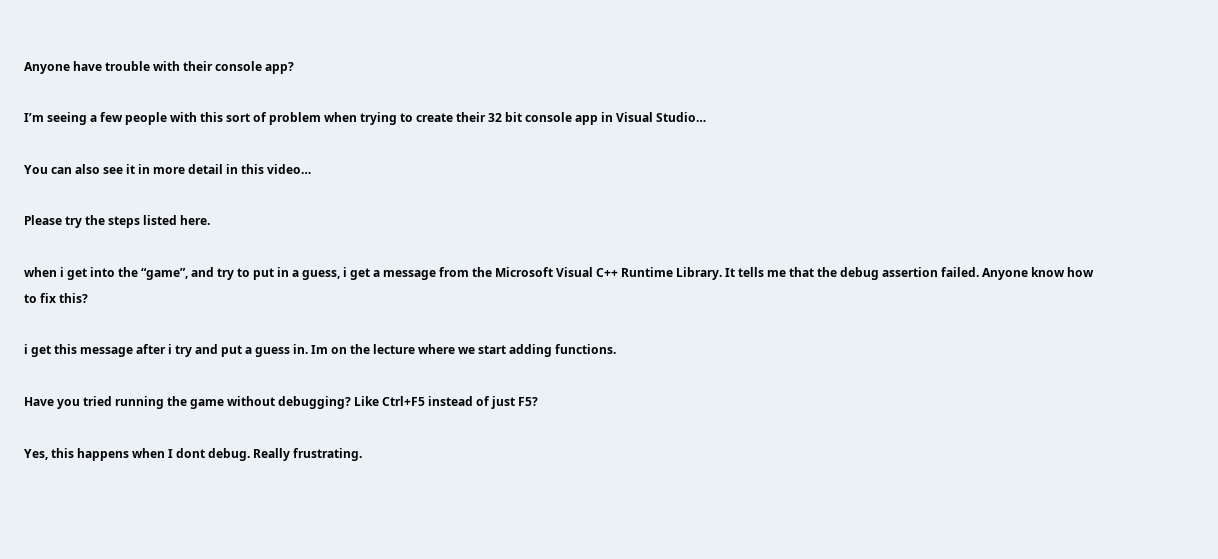Anyone have trouble with their console app?

I’m seeing a few people with this sort of problem when trying to create their 32 bit console app in Visual Studio…

You can also see it in more detail in this video…

Please try the steps listed here.

when i get into the “game”, and try to put in a guess, i get a message from the Microsoft Visual C++ Runtime Library. It tells me that the debug assertion failed. Anyone know how to fix this?

i get this message after i try and put a guess in. Im on the lecture where we start adding functions.

Have you tried running the game without debugging? Like Ctrl+F5 instead of just F5?

Yes, this happens when I dont debug. Really frustrating.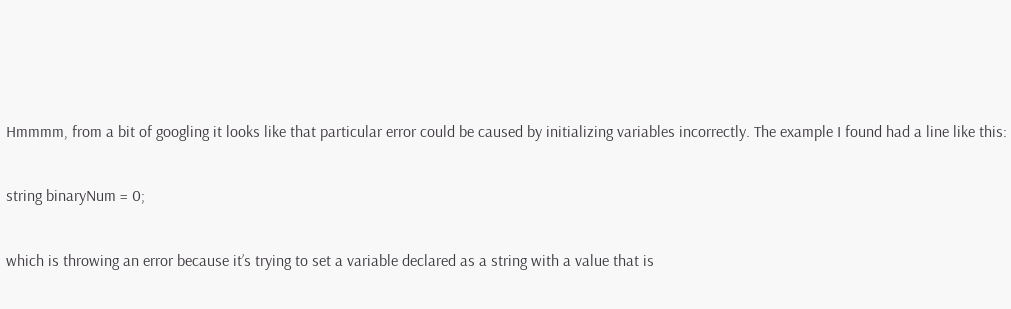Hmmmm, from a bit of googling it looks like that particular error could be caused by initializing variables incorrectly. The example I found had a line like this:

string binaryNum = 0;

which is throwing an error because it’s trying to set a variable declared as a string with a value that is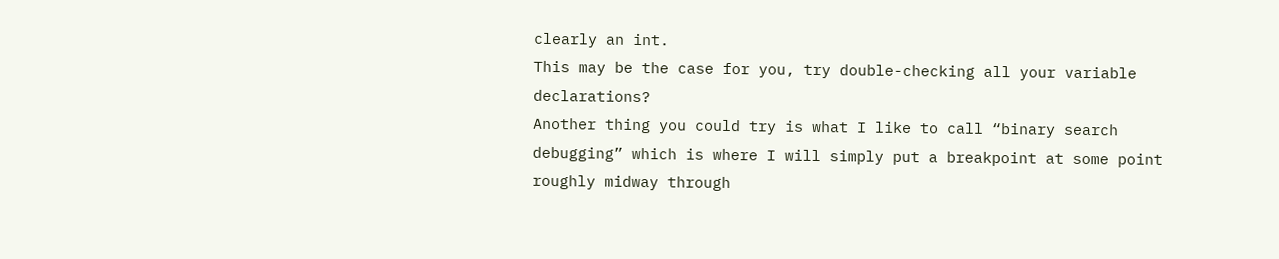clearly an int.
This may be the case for you, try double-checking all your variable declarations?
Another thing you could try is what I like to call “binary search debugging” which is where I will simply put a breakpoint at some point roughly midway through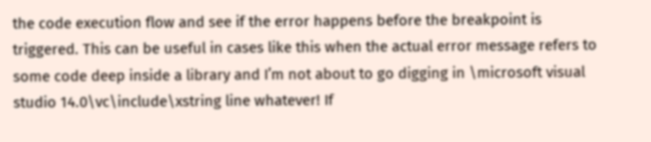the code execution flow and see if the error happens before the breakpoint is triggered. This can be useful in cases like this when the actual error message refers to some code deep inside a library and I’m not about to go digging in \microsoft visual studio 14.0\vc\include\xstring line whatever! If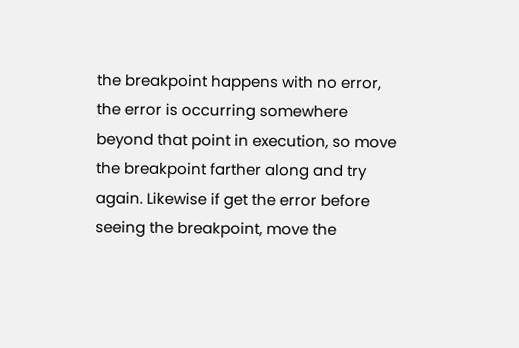the breakpoint happens with no error, the error is occurring somewhere beyond that point in execution, so move the breakpoint farther along and try again. Likewise if get the error before seeing the breakpoint, move the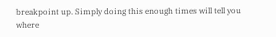breakpoint up. Simply doing this enough times will tell you where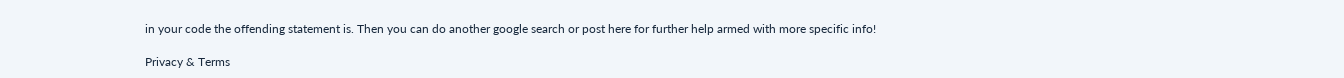in your code the offending statement is. Then you can do another google search or post here for further help armed with more specific info!

Privacy & Terms